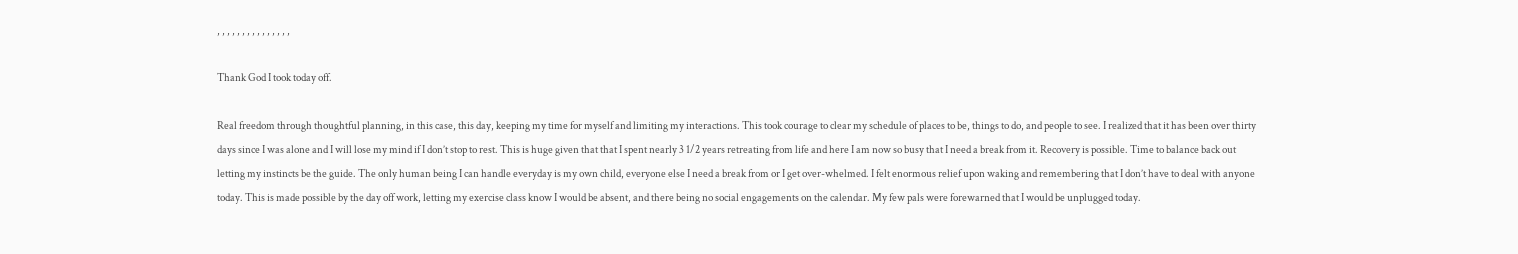, , , , , , , , , , , , , , ,

Thank God I took today off.

Real freedom through thoughtful planning, in this case, this day, keeping my time for myself and limiting my interactions. This took courage to clear my schedule of places to be, things to do, and people to see. I realized that it has been over thirty days since I was alone and I will lose my mind if I don’t stop to rest. This is huge given that that I spent nearly 3 1/2 years retreating from life and here I am now so busy that I need a break from it. Recovery is possible. Time to balance back out letting my instincts be the guide. The only human being I can handle everyday is my own child, everyone else I need a break from or I get over-whelmed. I felt enormous relief upon waking and remembering that I don’t have to deal with anyone today. This is made possible by the day off work, letting my exercise class know I would be absent, and there being no social engagements on the calendar. My few pals were forewarned that I would be unplugged today.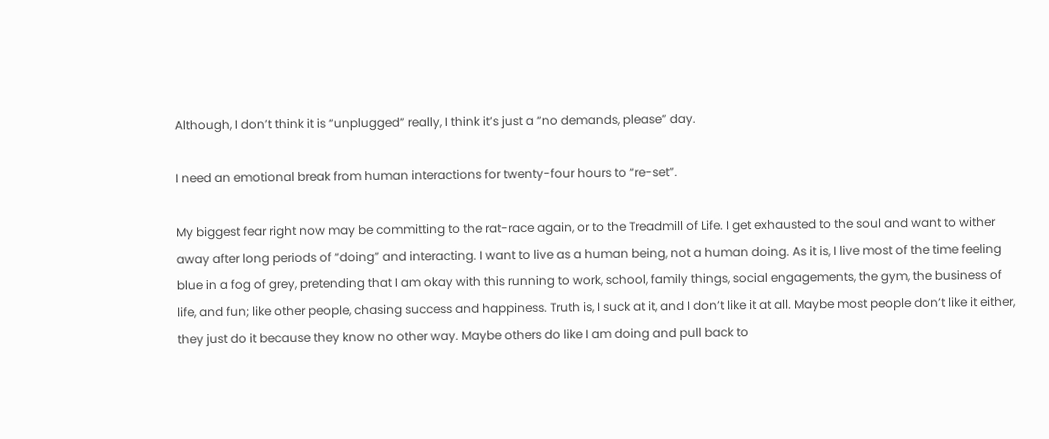Although, I don’t think it is “unplugged” really, I think it’s just a “no demands, please” day.

I need an emotional break from human interactions for twenty-four hours to “re-set”.

My biggest fear right now may be committing to the rat-race again, or to the Treadmill of Life. I get exhausted to the soul and want to wither away after long periods of “doing” and interacting. I want to live as a human being, not a human doing. As it is, I live most of the time feeling blue in a fog of grey, pretending that I am okay with this running to work, school, family things, social engagements, the gym, the business of life, and fun; like other people, chasing success and happiness. Truth is, I suck at it, and I don’t like it at all. Maybe most people don’t like it either, they just do it because they know no other way. Maybe others do like I am doing and pull back to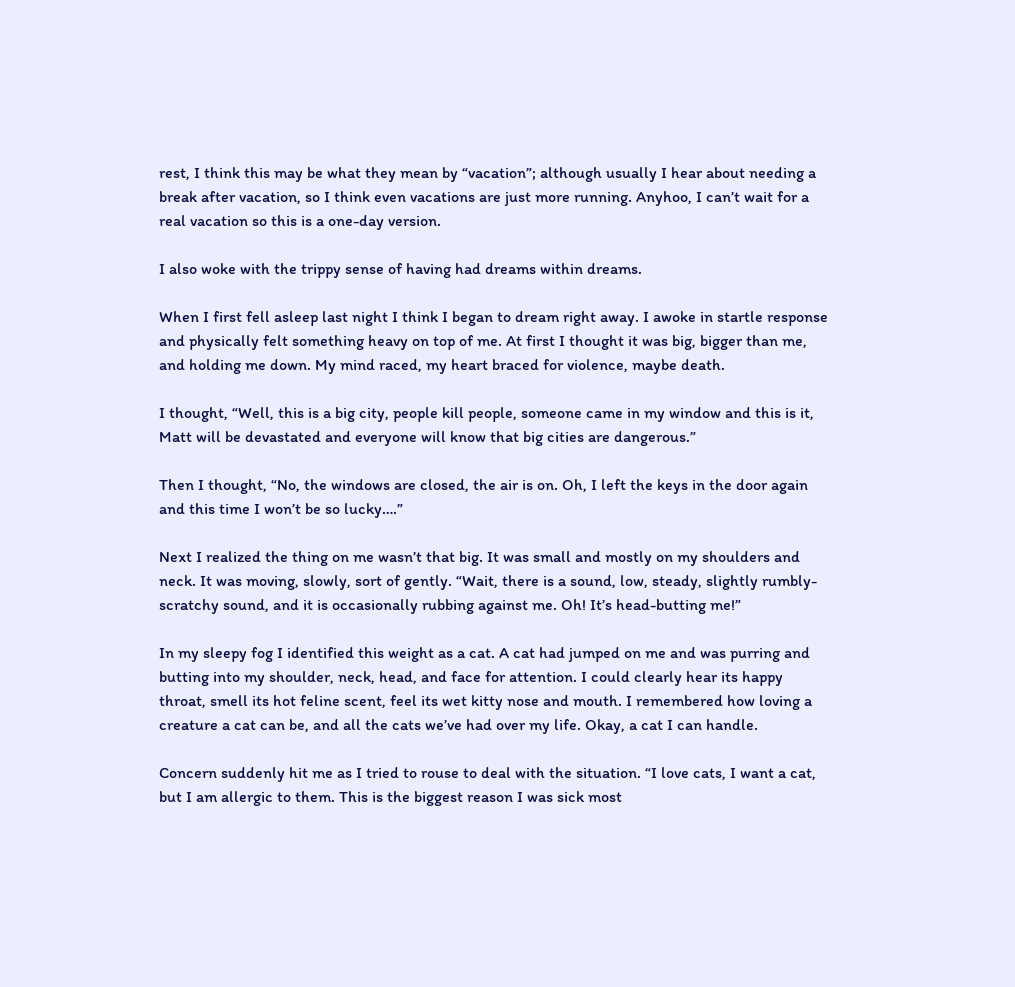rest, I think this may be what they mean by “vacation”; although usually I hear about needing a break after vacation, so I think even vacations are just more running. Anyhoo, I can’t wait for a real vacation so this is a one-day version.

I also woke with the trippy sense of having had dreams within dreams.

When I first fell asleep last night I think I began to dream right away. I awoke in startle response and physically felt something heavy on top of me. At first I thought it was big, bigger than me, and holding me down. My mind raced, my heart braced for violence, maybe death.

I thought, “Well, this is a big city, people kill people, someone came in my window and this is it, Matt will be devastated and everyone will know that big cities are dangerous.”

Then I thought, “No, the windows are closed, the air is on. Oh, I left the keys in the door again and this time I won’t be so lucky….”

Next I realized the thing on me wasn’t that big. It was small and mostly on my shoulders and neck. It was moving, slowly, sort of gently. “Wait, there is a sound, low, steady, slightly rumbly-scratchy sound, and it is occasionally rubbing against me. Oh! It’s head-butting me!”

In my sleepy fog I identified this weight as a cat. A cat had jumped on me and was purring and butting into my shoulder, neck, head, and face for attention. I could clearly hear its happy throat, smell its hot feline scent, feel its wet kitty nose and mouth. I remembered how loving a creature a cat can be, and all the cats we’ve had over my life. Okay, a cat I can handle.

Concern suddenly hit me as I tried to rouse to deal with the situation. “I love cats, I want a cat, but I am allergic to them. This is the biggest reason I was sick most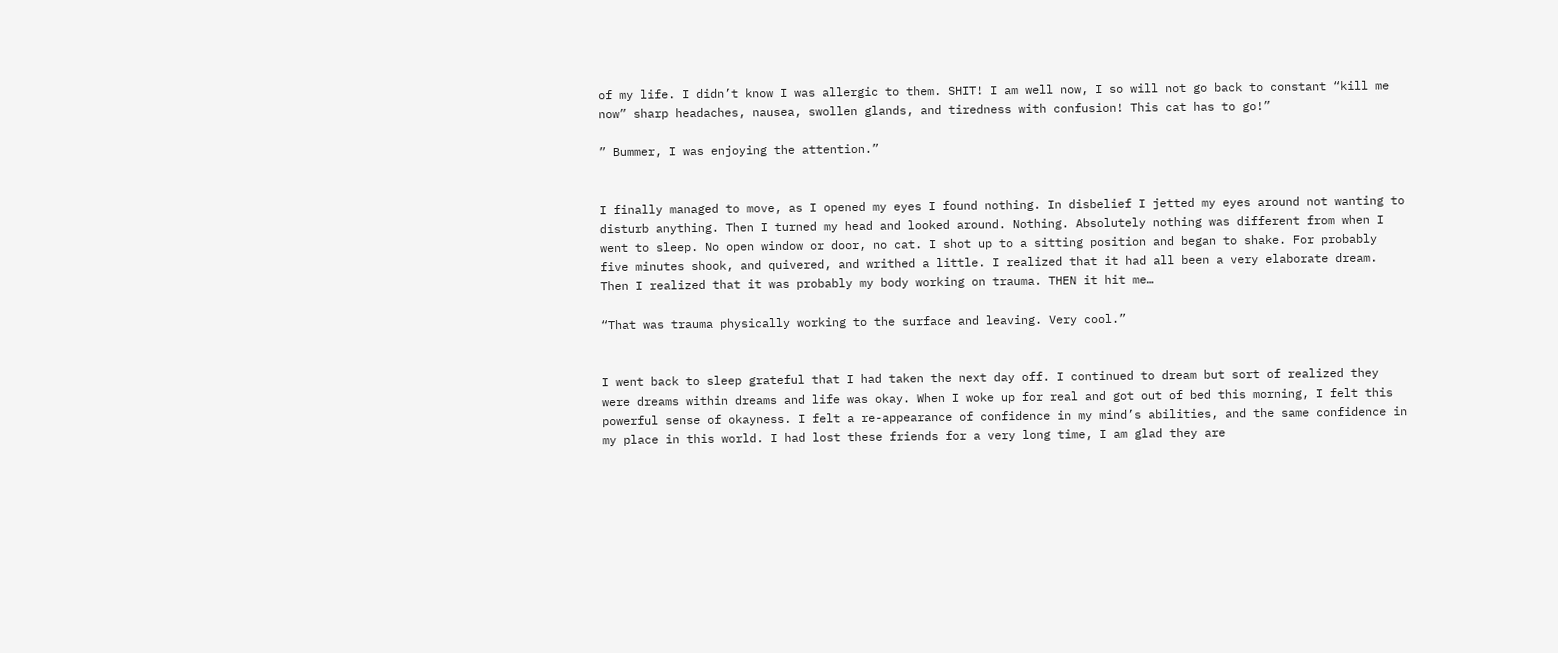of my life. I didn’t know I was allergic to them. SHIT! I am well now, I so will not go back to constant “kill me now” sharp headaches, nausea, swollen glands, and tiredness with confusion! This cat has to go!”

” Bummer, I was enjoying the attention.”


I finally managed to move, as I opened my eyes I found nothing. In disbelief I jetted my eyes around not wanting to disturb anything. Then I turned my head and looked around. Nothing. Absolutely nothing was different from when I went to sleep. No open window or door, no cat. I shot up to a sitting position and began to shake. For probably five minutes shook, and quivered, and writhed a little. I realized that it had all been a very elaborate dream. Then I realized that it was probably my body working on trauma. THEN it hit me…

“That was trauma physically working to the surface and leaving. Very cool.”


I went back to sleep grateful that I had taken the next day off. I continued to dream but sort of realized they were dreams within dreams and life was okay. When I woke up for real and got out of bed this morning, I felt this powerful sense of okayness. I felt a re-appearance of confidence in my mind’s abilities, and the same confidence in my place in this world. I had lost these friends for a very long time, I am glad they are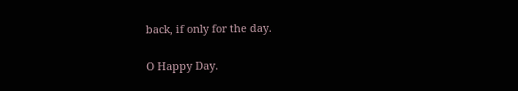back, if only for the day.

O Happy Day.